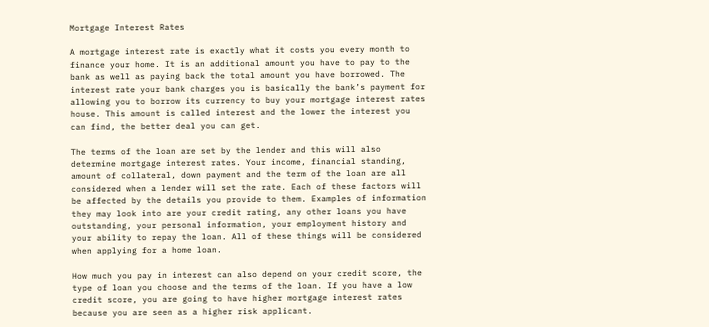Mortgage Interest Rates

A mortgage interest rate is exactly what it costs you every month to finance your home. It is an additional amount you have to pay to the bank as well as paying back the total amount you have borrowed. The interest rate your bank charges you is basically the bank’s payment for allowing you to borrow its currency to buy your mortgage interest rates house. This amount is called interest and the lower the interest you can find, the better deal you can get.

The terms of the loan are set by the lender and this will also determine mortgage interest rates. Your income, financial standing, amount of collateral, down payment and the term of the loan are all considered when a lender will set the rate. Each of these factors will be affected by the details you provide to them. Examples of information they may look into are your credit rating, any other loans you have outstanding, your personal information, your employment history and your ability to repay the loan. All of these things will be considered when applying for a home loan.

How much you pay in interest can also depend on your credit score, the type of loan you choose and the terms of the loan. If you have a low credit score, you are going to have higher mortgage interest rates because you are seen as a higher risk applicant.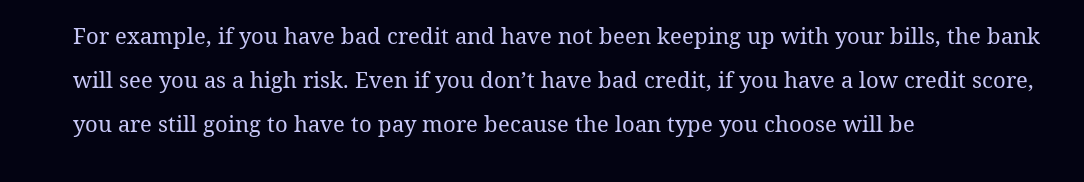For example, if you have bad credit and have not been keeping up with your bills, the bank will see you as a high risk. Even if you don’t have bad credit, if you have a low credit score, you are still going to have to pay more because the loan type you choose will be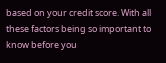based on your credit score. With all these factors being so important to know before you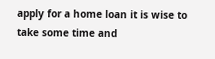apply for a home loan it is wise to take some time and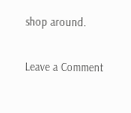shop around.

Leave a Comment